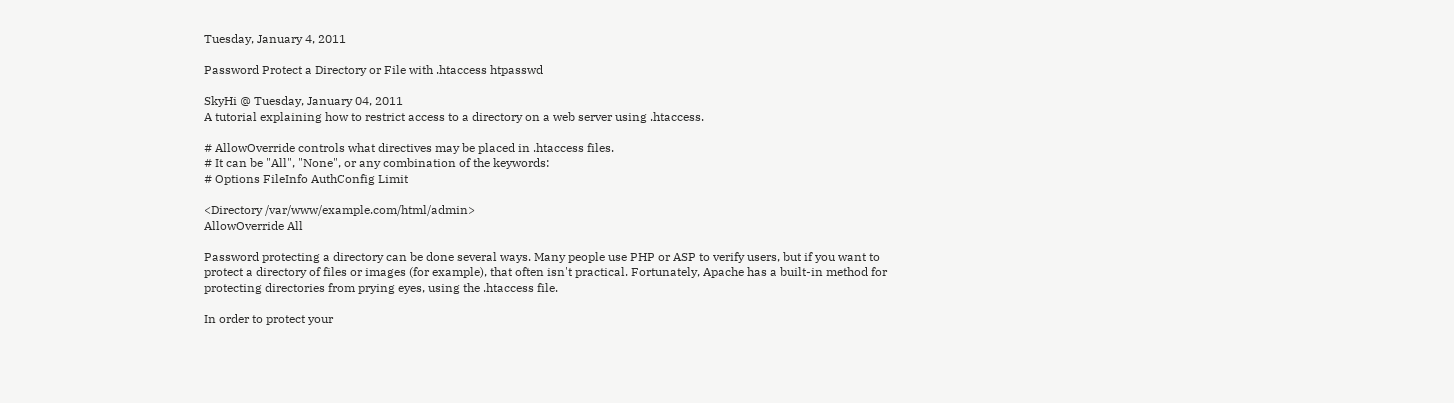Tuesday, January 4, 2011

Password Protect a Directory or File with .htaccess htpasswd

SkyHi @ Tuesday, January 04, 2011
A tutorial explaining how to restrict access to a directory on a web server using .htaccess.

# AllowOverride controls what directives may be placed in .htaccess files.
# It can be "All", "None", or any combination of the keywords:
# Options FileInfo AuthConfig Limit

<Directory /var/www/example.com/html/admin>
AllowOverride All

Password protecting a directory can be done several ways. Many people use PHP or ASP to verify users, but if you want to protect a directory of files or images (for example), that often isn't practical. Fortunately, Apache has a built-in method for protecting directories from prying eyes, using the .htaccess file.

In order to protect your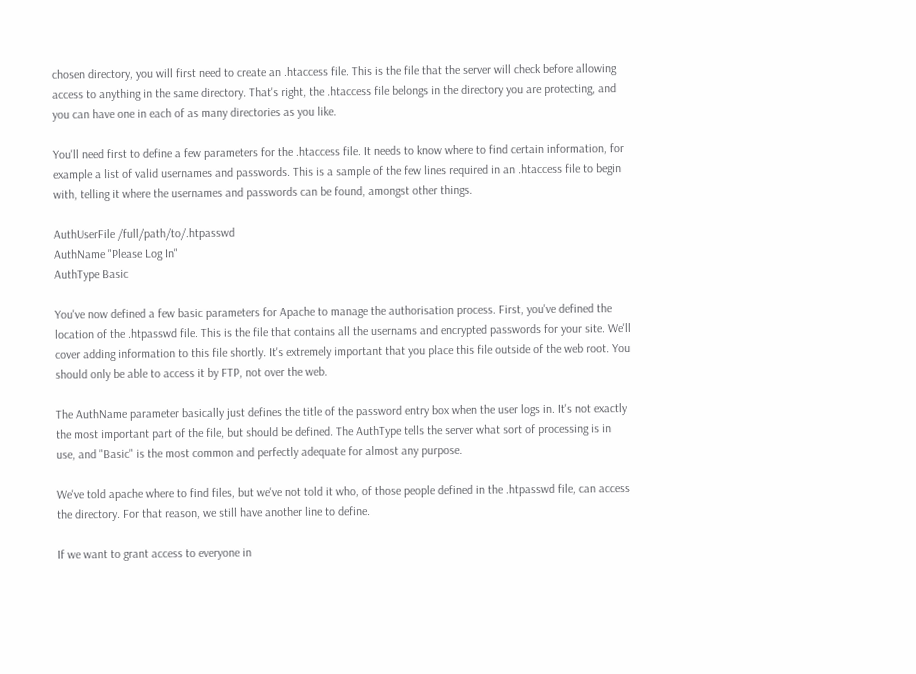chosen directory, you will first need to create an .htaccess file. This is the file that the server will check before allowing access to anything in the same directory. That's right, the .htaccess file belongs in the directory you are protecting, and you can have one in each of as many directories as you like.

You'll need first to define a few parameters for the .htaccess file. It needs to know where to find certain information, for example a list of valid usernames and passwords. This is a sample of the few lines required in an .htaccess file to begin with, telling it where the usernames and passwords can be found, amongst other things.

AuthUserFile /full/path/to/.htpasswd
AuthName "Please Log In"
AuthType Basic

You've now defined a few basic parameters for Apache to manage the authorisation process. First, you've defined the location of the .htpasswd file. This is the file that contains all the usernams and encrypted passwords for your site. We'll cover adding information to this file shortly. It's extremely important that you place this file outside of the web root. You should only be able to access it by FTP, not over the web.

The AuthName parameter basically just defines the title of the password entry box when the user logs in. It's not exactly the most important part of the file, but should be defined. The AuthType tells the server what sort of processing is in use, and "Basic" is the most common and perfectly adequate for almost any purpose.

We've told apache where to find files, but we've not told it who, of those people defined in the .htpasswd file, can access the directory. For that reason, we still have another line to define.

If we want to grant access to everyone in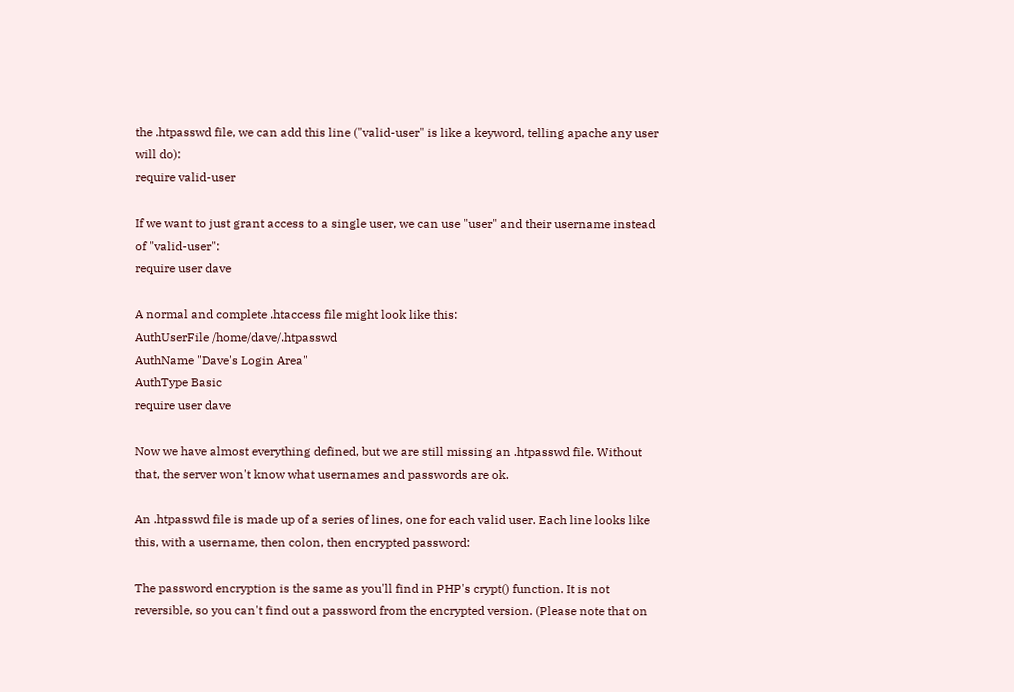the .htpasswd file, we can add this line ("valid-user" is like a keyword, telling apache any user will do):
require valid-user

If we want to just grant access to a single user, we can use "user" and their username instead of "valid-user":
require user dave

A normal and complete .htaccess file might look like this:
AuthUserFile /home/dave/.htpasswd
AuthName "Dave's Login Area"
AuthType Basic
require user dave

Now we have almost everything defined, but we are still missing an .htpasswd file. Without that, the server won't know what usernames and passwords are ok.

An .htpasswd file is made up of a series of lines, one for each valid user. Each line looks like this, with a username, then colon, then encrypted password:

The password encryption is the same as you'll find in PHP's crypt() function. It is not reversible, so you can't find out a password from the encrypted version. (Please note that on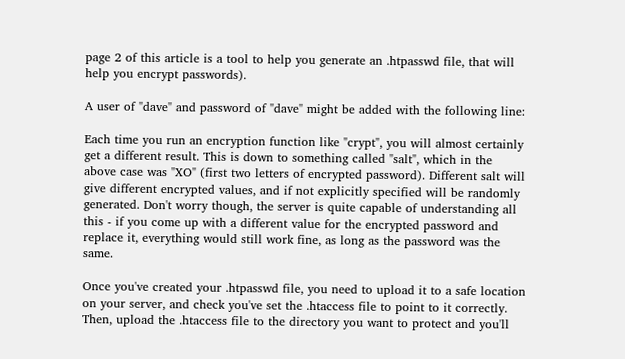page 2 of this article is a tool to help you generate an .htpasswd file, that will help you encrypt passwords).

A user of "dave" and password of "dave" might be added with the following line:

Each time you run an encryption function like "crypt", you will almost certainly get a different result. This is down to something called "salt", which in the above case was "XO" (first two letters of encrypted password). Different salt will give different encrypted values, and if not explicitly specified will be randomly generated. Don't worry though, the server is quite capable of understanding all this - if you come up with a different value for the encrypted password and replace it, everything would still work fine, as long as the password was the same.

Once you've created your .htpasswd file, you need to upload it to a safe location on your server, and check you've set the .htaccess file to point to it correctly. Then, upload the .htaccess file to the directory you want to protect and you'll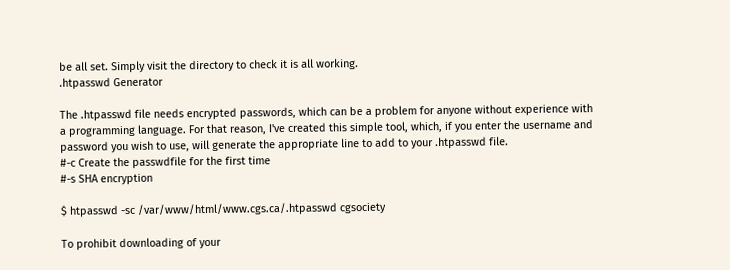be all set. Simply visit the directory to check it is all working.
.htpasswd Generator

The .htpasswd file needs encrypted passwords, which can be a problem for anyone without experience with a programming language. For that reason, I've created this simple tool, which, if you enter the username and password you wish to use, will generate the appropriate line to add to your .htpasswd file.
#-c Create the passwdfile for the first time
#-s SHA encryption

$ htpasswd -sc /var/www/html/www.cgs.ca/.htpasswd cgsociety

To prohibit downloading of your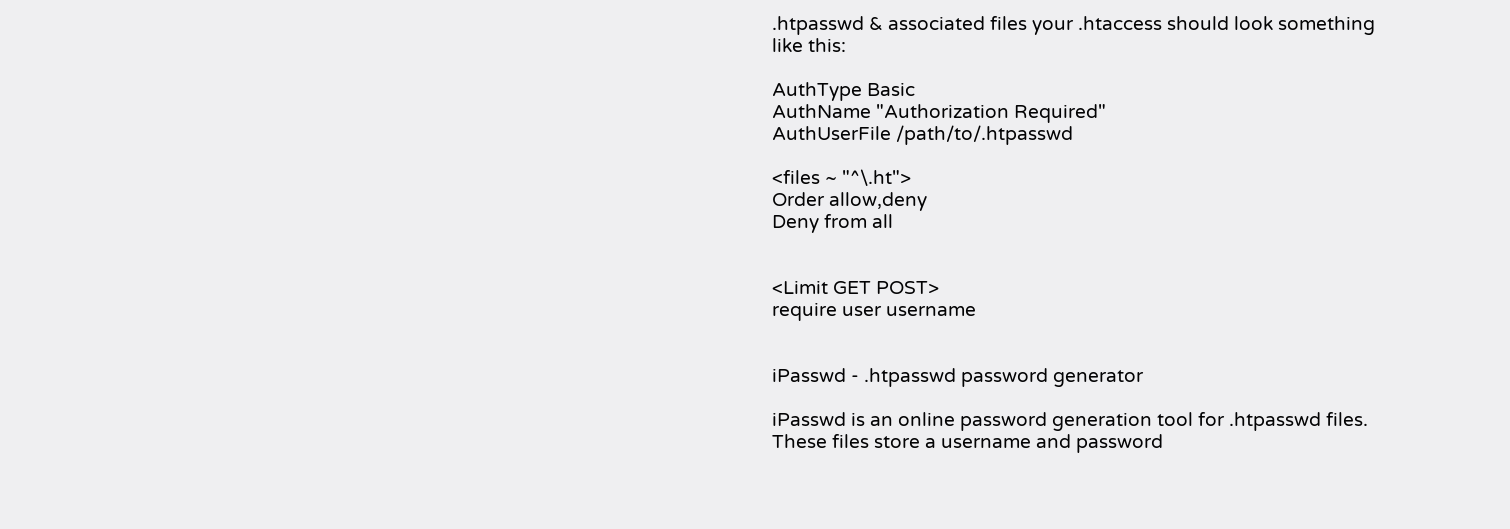.htpasswd & associated files your .htaccess should look something like this:

AuthType Basic
AuthName "Authorization Required"
AuthUserFile /path/to/.htpasswd

<files ~ "^\.ht">
Order allow,deny
Deny from all


<Limit GET POST>
require user username


iPasswd - .htpasswd password generator

iPasswd is an online password generation tool for .htpasswd files. These files store a username and password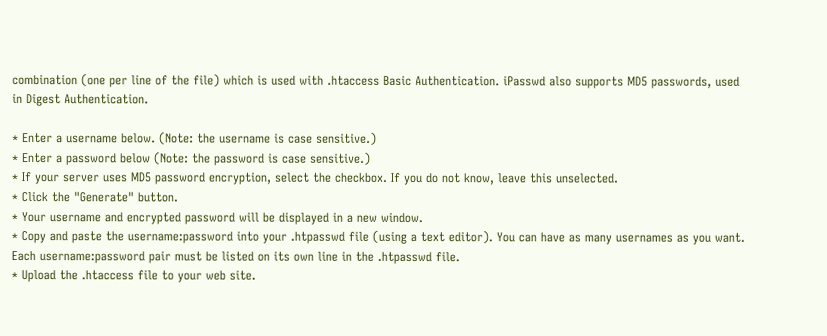combination (one per line of the file) which is used with .htaccess Basic Authentication. iPasswd also supports MD5 passwords, used in Digest Authentication.

* Enter a username below. (Note: the username is case sensitive.)
* Enter a password below (Note: the password is case sensitive.)
* If your server uses MD5 password encryption, select the checkbox. If you do not know, leave this unselected.
* Click the "Generate" button.
* Your username and encrypted password will be displayed in a new window.
* Copy and paste the username:password into your .htpasswd file (using a text editor). You can have as many usernames as you want. Each username:password pair must be listed on its own line in the .htpasswd file.
* Upload the .htaccess file to your web site.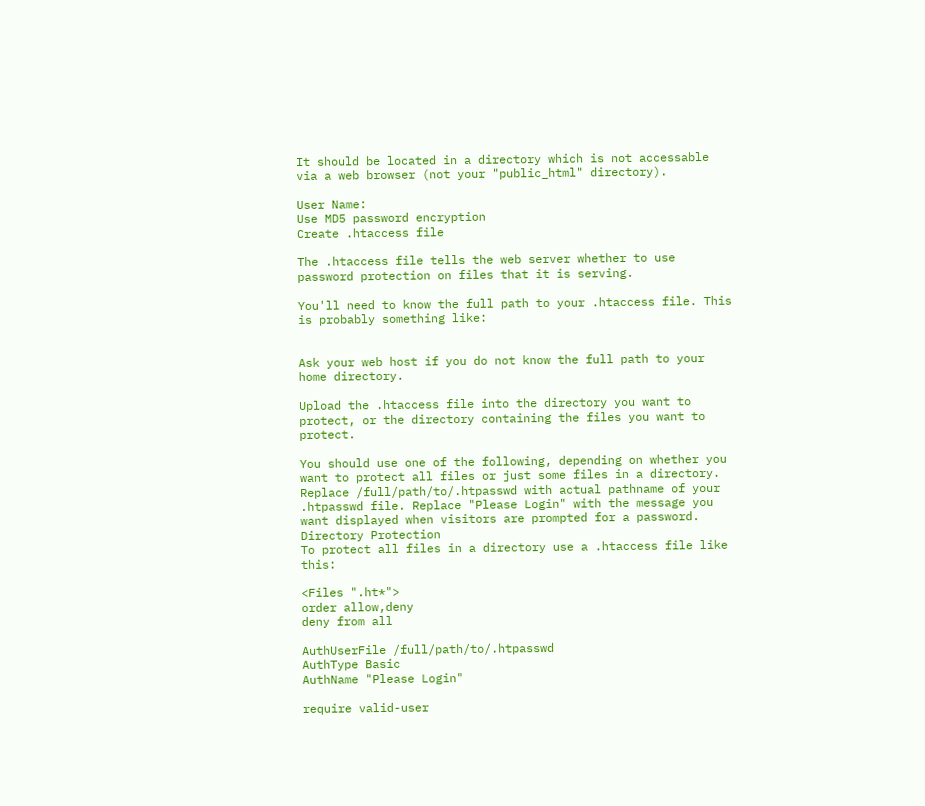It should be located in a directory which is not accessable via a web browser (not your "public_html" directory).

User Name:
Use MD5 password encryption
Create .htaccess file

The .htaccess file tells the web server whether to use password protection on files that it is serving.

You'll need to know the full path to your .htaccess file. This is probably something like:


Ask your web host if you do not know the full path to your home directory.

Upload the .htaccess file into the directory you want to protect, or the directory containing the files you want to protect.

You should use one of the following, depending on whether you want to protect all files or just some files in a directory. Replace /full/path/to/.htpasswd with actual pathname of your .htpasswd file. Replace "Please Login" with the message you want displayed when visitors are prompted for a password.
Directory Protection
To protect all files in a directory use a .htaccess file like this:

<Files ".ht*">
order allow,deny
deny from all

AuthUserFile /full/path/to/.htpasswd
AuthType Basic
AuthName "Please Login"

require valid-user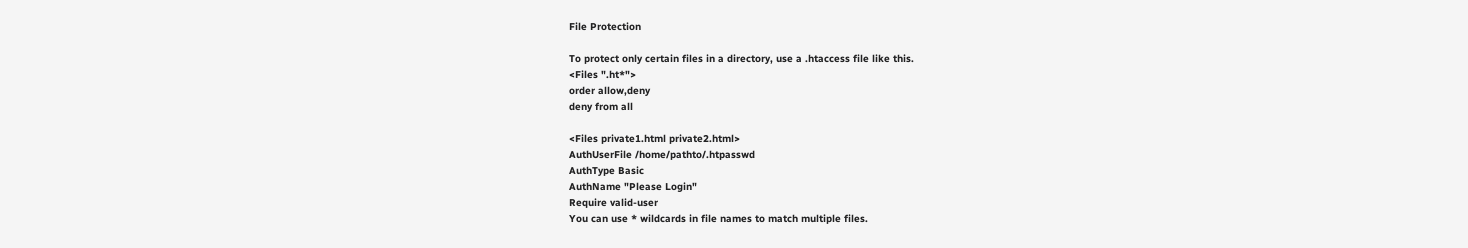File Protection

To protect only certain files in a directory, use a .htaccess file like this.
<Files ".ht*">
order allow,deny
deny from all

<Files private1.html private2.html>
AuthUserFile /home/pathto/.htpasswd
AuthType Basic
AuthName "Please Login"
Require valid-user
You can use * wildcards in file names to match multiple files.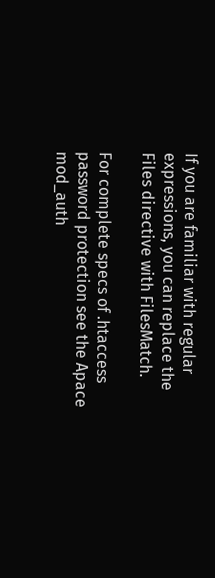If you are familiar with regular expressions, you can replace the Files directive with FilesMatch.

For complete specs of .htaccess password protection see the Apace mod_auth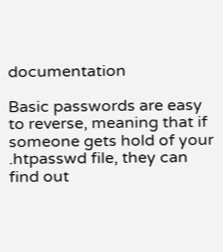documentation

Basic passwords are easy to reverse, meaning that if someone gets hold of your .htpasswd file, they can find out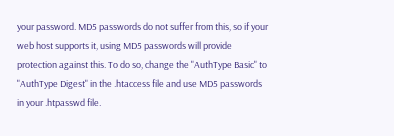your password. MD5 passwords do not suffer from this, so if your web host supports it, using MD5 passwords will provide protection against this. To do so, change the "AuthType Basic" to "AuthType Digest" in the .htaccess file and use MD5 passwords in your .htpasswd file.